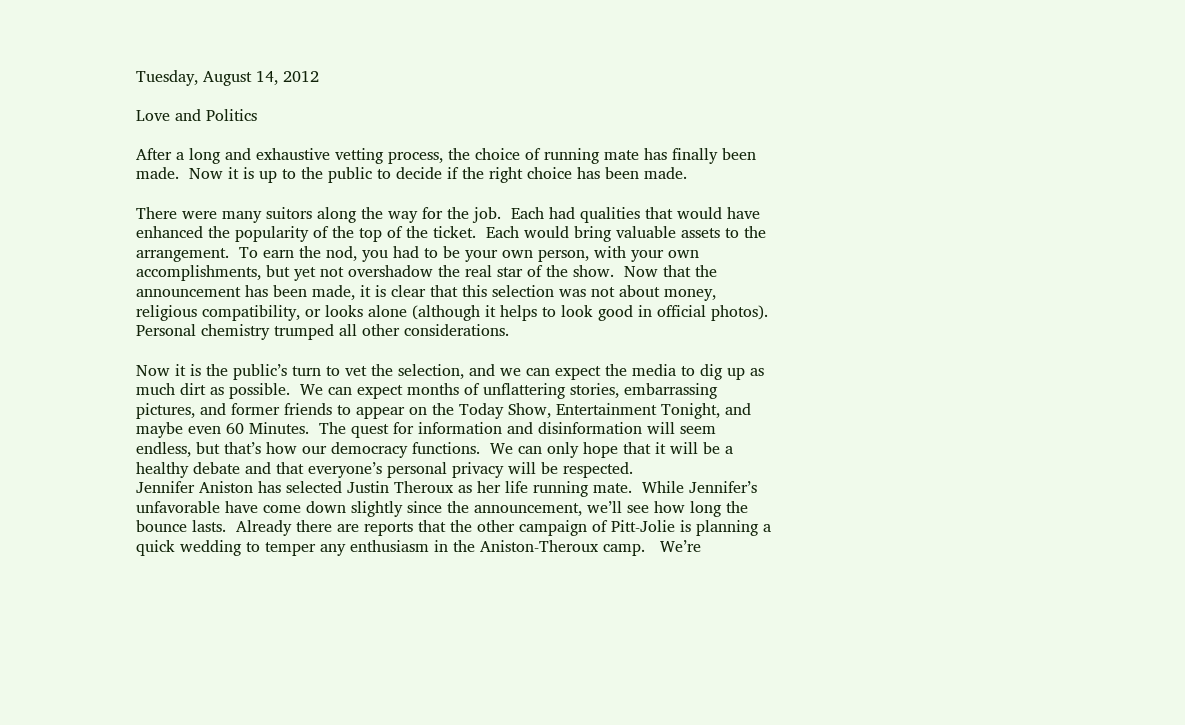Tuesday, August 14, 2012

Love and Politics

After a long and exhaustive vetting process, the choice of running mate has finally been made.  Now it is up to the public to decide if the right choice has been made.

There were many suitors along the way for the job.  Each had qualities that would have enhanced the popularity of the top of the ticket.  Each would bring valuable assets to the arrangement.  To earn the nod, you had to be your own person, with your own accomplishments, but yet not overshadow the real star of the show.  Now that the announcement has been made, it is clear that this selection was not about money, religious compatibility, or looks alone (although it helps to look good in official photos).  Personal chemistry trumped all other considerations.

Now it is the public’s turn to vet the selection, and we can expect the media to dig up as much dirt as possible.  We can expect months of unflattering stories, embarrassing pictures, and former friends to appear on the Today Show, Entertainment Tonight, and maybe even 60 Minutes.  The quest for information and disinformation will seem endless, but that’s how our democracy functions.  We can only hope that it will be a healthy debate and that everyone’s personal privacy will be respected.
Jennifer Aniston has selected Justin Theroux as her life running mate.  While Jennifer’s unfavorable have come down slightly since the announcement, we’ll see how long the bounce lasts.  Already there are reports that the other campaign of Pitt-Jolie is planning a quick wedding to temper any enthusiasm in the Aniston-Theroux camp.   We’re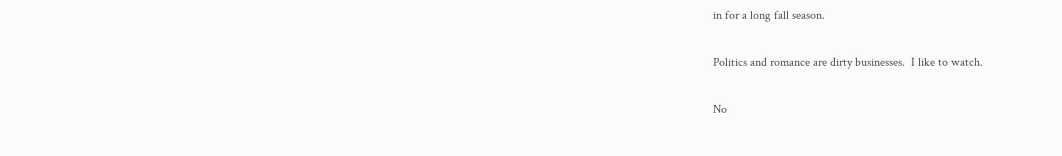in for a long fall season.

Politics and romance are dirty businesses.  I like to watch.

No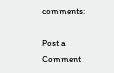comments:

Post a Comment